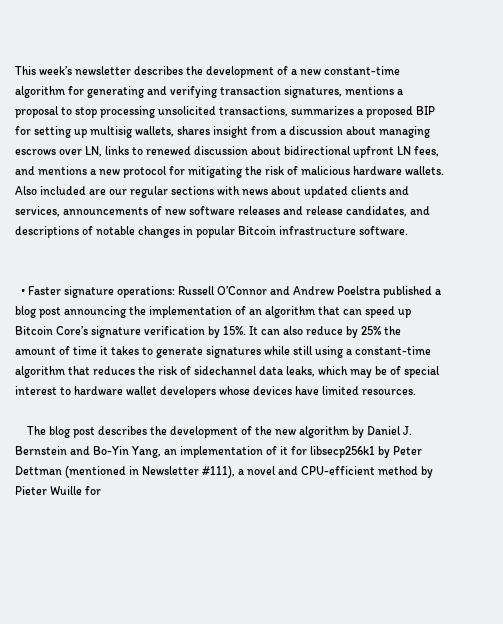This week’s newsletter describes the development of a new constant-time algorithm for generating and verifying transaction signatures, mentions a proposal to stop processing unsolicited transactions, summarizes a proposed BIP for setting up multisig wallets, shares insight from a discussion about managing escrows over LN, links to renewed discussion about bidirectional upfront LN fees, and mentions a new protocol for mitigating the risk of malicious hardware wallets. Also included are our regular sections with news about updated clients and services, announcements of new software releases and release candidates, and descriptions of notable changes in popular Bitcoin infrastructure software.


  • Faster signature operations: Russell O’Connor and Andrew Poelstra published a blog post announcing the implementation of an algorithm that can speed up Bitcoin Core’s signature verification by 15%. It can also reduce by 25% the amount of time it takes to generate signatures while still using a constant-time algorithm that reduces the risk of sidechannel data leaks, which may be of special interest to hardware wallet developers whose devices have limited resources.

    The blog post describes the development of the new algorithm by Daniel J. Bernstein and Bo-Yin Yang, an implementation of it for libsecp256k1 by Peter Dettman (mentioned in Newsletter #111), a novel and CPU-efficient method by Pieter Wuille for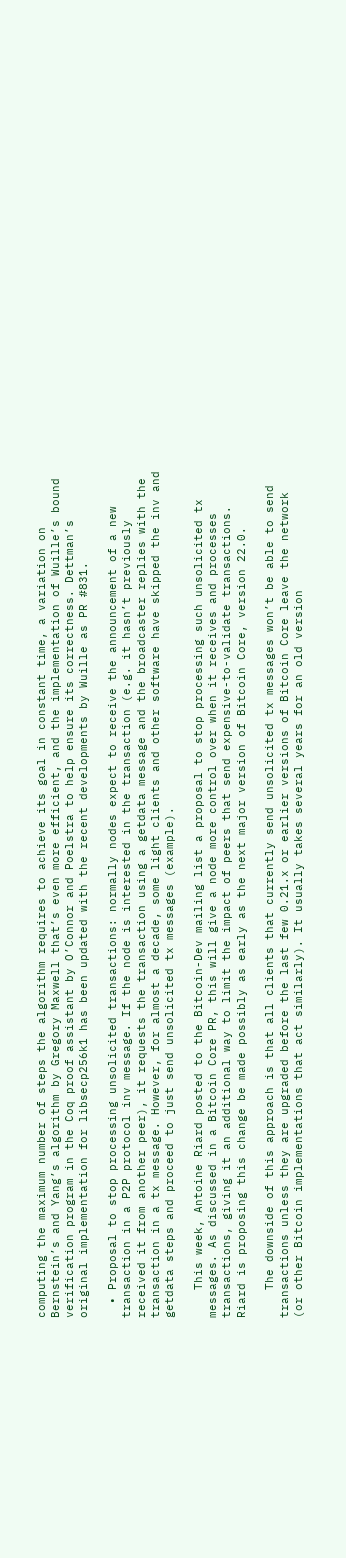computing the maximum number of steps the algorithm requires to achieve its goal in constant time, a variation on Bernstein’s and Yang’s algorithm by Gregory Maxwell that’s even more efficient, and the implementation of Wuille’s bound verification program in the Coq proof assistant by O’Connor and Poelstra to help ensure its correctness. Dettman’s original implementation for libsecp256k1 has been updated with the recent developments by Wuille as PR #831.

  • Proposal to stop processing unsolicited transactions: normally nodes expect to receive the announcement of a new transaction in a P2P protocol inv message. If the node is interested in the transaction (e.g. it hasn’t previously received it from another peer), it requests the transaction using a getdata message and the broadcaster replies with the transaction in a tx message. However, for almost a decade, some light clients and other software have skipped the inv and getdata steps and proceed to just send unsolicited tx messages (example).

    This week, Antoine Riard posted to the Bitcoin-Dev mailing list a proposal to stop processing such unsolicited tx messages. As discussed in a Bitcoin Core PR, this will give a node more control over when it receives and processes transactions, giving it an additional way to limit the impact of peers that send expensive-to-validate transactions. Riard is proposing this change be made possibly as early as the next major version of Bitcoin Core, version 22.0.

    The downside of this approach is that all clients that currently send unsolicited tx messages won’t be able to send transactions unless they are upgraded before the last few 0.21.x or earlier versions of Bitcoin Core leave the network (or other Bitcoin implementations that act similarly). It usually takes several years for an old version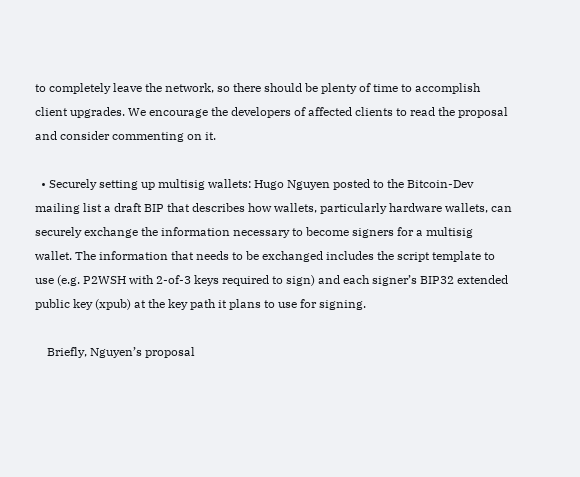to completely leave the network, so there should be plenty of time to accomplish client upgrades. We encourage the developers of affected clients to read the proposal and consider commenting on it.

  • Securely setting up multisig wallets: Hugo Nguyen posted to the Bitcoin-Dev mailing list a draft BIP that describes how wallets, particularly hardware wallets, can securely exchange the information necessary to become signers for a multisig wallet. The information that needs to be exchanged includes the script template to use (e.g. P2WSH with 2-of-3 keys required to sign) and each signer’s BIP32 extended public key (xpub) at the key path it plans to use for signing.

    Briefly, Nguyen’s proposal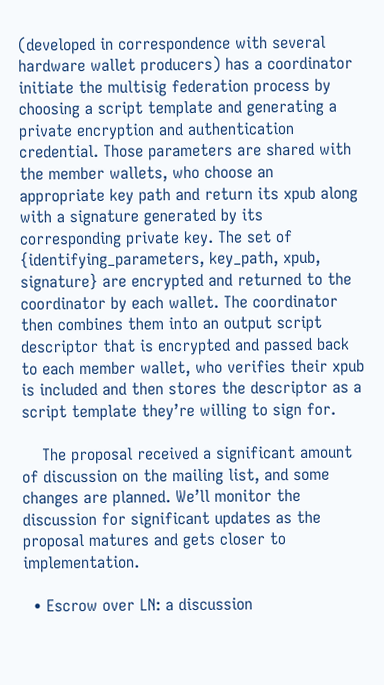(developed in correspondence with several hardware wallet producers) has a coordinator initiate the multisig federation process by choosing a script template and generating a private encryption and authentication credential. Those parameters are shared with the member wallets, who choose an appropriate key path and return its xpub along with a signature generated by its corresponding private key. The set of {identifying_parameters, key_path, xpub, signature} are encrypted and returned to the coordinator by each wallet. The coordinator then combines them into an output script descriptor that is encrypted and passed back to each member wallet, who verifies their xpub is included and then stores the descriptor as a script template they’re willing to sign for.

    The proposal received a significant amount of discussion on the mailing list, and some changes are planned. We’ll monitor the discussion for significant updates as the proposal matures and gets closer to implementation.

  • Escrow over LN: a discussion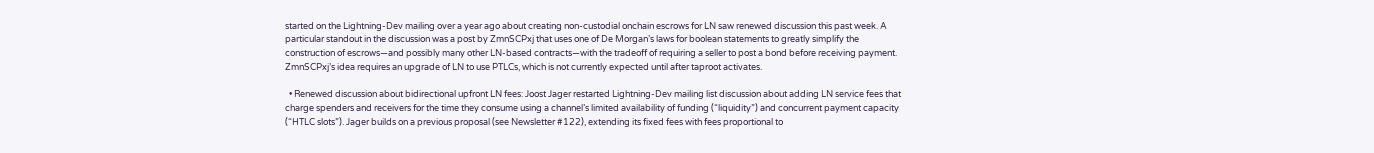started on the Lightning-Dev mailing over a year ago about creating non-custodial onchain escrows for LN saw renewed discussion this past week. A particular standout in the discussion was a post by ZmnSCPxj that uses one of De Morgan’s laws for boolean statements to greatly simplify the construction of escrows—and possibly many other LN-based contracts—with the tradeoff of requiring a seller to post a bond before receiving payment. ZmnSCPxj’s idea requires an upgrade of LN to use PTLCs, which is not currently expected until after taproot activates.

  • Renewed discussion about bidirectional upfront LN fees: Joost Jager restarted Lightning-Dev mailing list discussion about adding LN service fees that charge spenders and receivers for the time they consume using a channel’s limited availability of funding (“liquidity”) and concurrent payment capacity (“HTLC slots”). Jager builds on a previous proposal (see Newsletter #122), extending its fixed fees with fees proportional to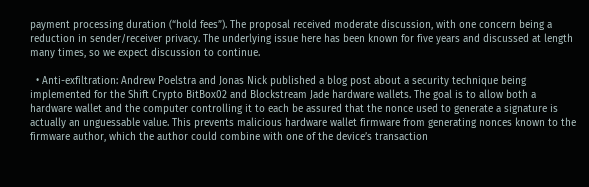payment processing duration (“hold fees”). The proposal received moderate discussion, with one concern being a reduction in sender/receiver privacy. The underlying issue here has been known for five years and discussed at length many times, so we expect discussion to continue.

  • Anti-exfiltration: Andrew Poelstra and Jonas Nick published a blog post about a security technique being implemented for the Shift Crypto BitBox02 and Blockstream Jade hardware wallets. The goal is to allow both a hardware wallet and the computer controlling it to each be assured that the nonce used to generate a signature is actually an unguessable value. This prevents malicious hardware wallet firmware from generating nonces known to the firmware author, which the author could combine with one of the device’s transaction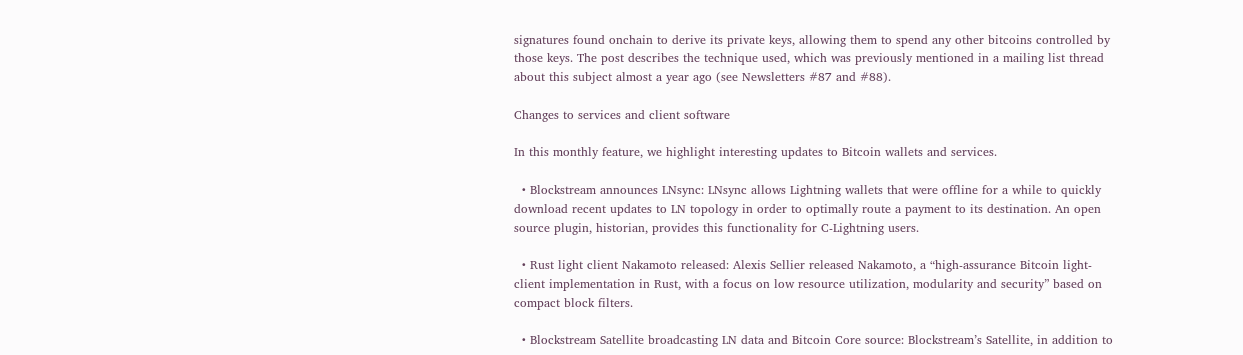signatures found onchain to derive its private keys, allowing them to spend any other bitcoins controlled by those keys. The post describes the technique used, which was previously mentioned in a mailing list thread about this subject almost a year ago (see Newsletters #87 and #88).

Changes to services and client software

In this monthly feature, we highlight interesting updates to Bitcoin wallets and services.

  • Blockstream announces LNsync: LNsync allows Lightning wallets that were offline for a while to quickly download recent updates to LN topology in order to optimally route a payment to its destination. An open source plugin, historian, provides this functionality for C-Lightning users.

  • Rust light client Nakamoto released: Alexis Sellier released Nakamoto, a “high-assurance Bitcoin light-client implementation in Rust, with a focus on low resource utilization, modularity and security” based on compact block filters.

  • Blockstream Satellite broadcasting LN data and Bitcoin Core source: Blockstream’s Satellite, in addition to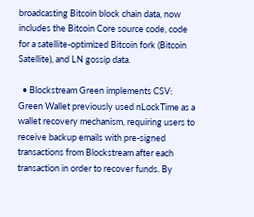broadcasting Bitcoin block chain data, now includes the Bitcoin Core source code, code for a satellite-optimized Bitcoin fork (Bitcoin Satellite), and LN gossip data.

  • Blockstream Green implements CSV: Green Wallet previously used nLockTime as a wallet recovery mechanism, requiring users to receive backup emails with pre-signed transactions from Blockstream after each transaction in order to recover funds. By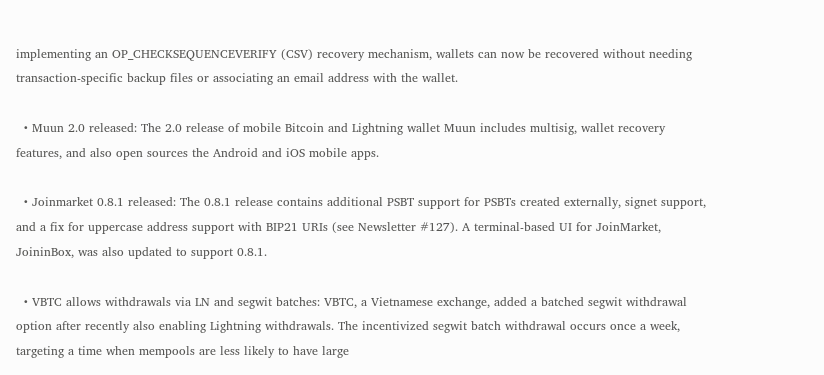implementing an OP_CHECKSEQUENCEVERIFY (CSV) recovery mechanism, wallets can now be recovered without needing transaction-specific backup files or associating an email address with the wallet.

  • Muun 2.0 released: The 2.0 release of mobile Bitcoin and Lightning wallet Muun includes multisig, wallet recovery features, and also open sources the Android and iOS mobile apps.

  • Joinmarket 0.8.1 released: The 0.8.1 release contains additional PSBT support for PSBTs created externally, signet support, and a fix for uppercase address support with BIP21 URIs (see Newsletter #127). A terminal-based UI for JoinMarket, JoininBox, was also updated to support 0.8.1.

  • VBTC allows withdrawals via LN and segwit batches: VBTC, a Vietnamese exchange, added a batched segwit withdrawal option after recently also enabling Lightning withdrawals. The incentivized segwit batch withdrawal occurs once a week, targeting a time when mempools are less likely to have large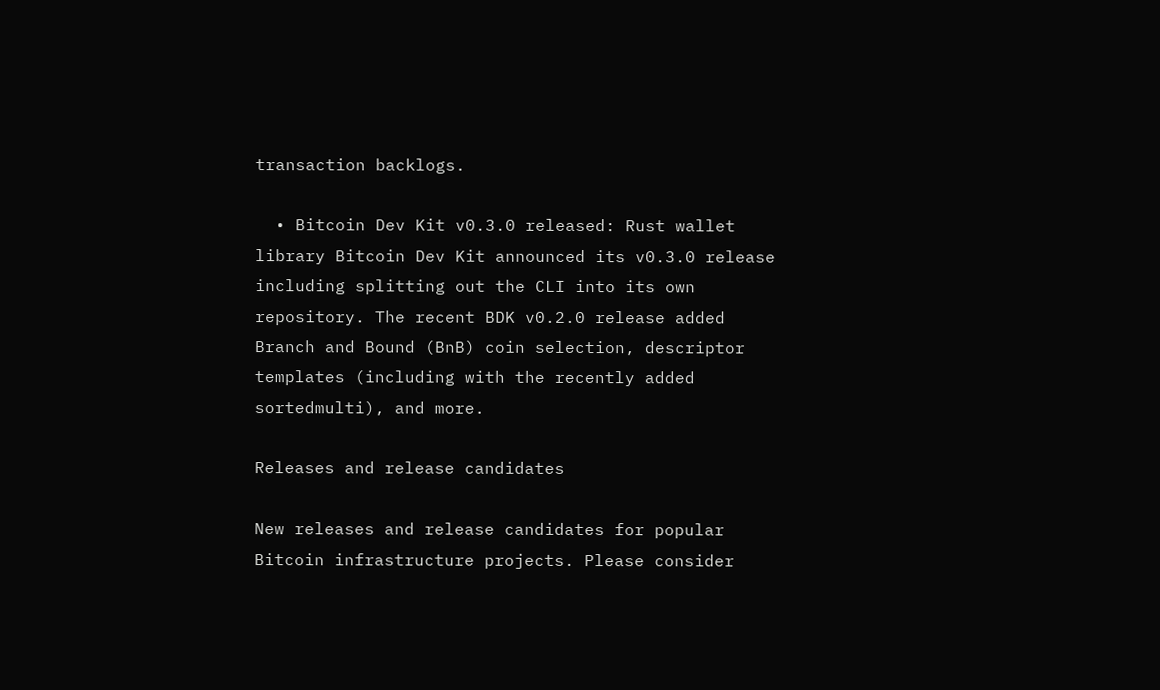transaction backlogs.

  • Bitcoin Dev Kit v0.3.0 released: Rust wallet library Bitcoin Dev Kit announced its v0.3.0 release including splitting out the CLI into its own repository. The recent BDK v0.2.0 release added Branch and Bound (BnB) coin selection, descriptor templates (including with the recently added sortedmulti), and more.

Releases and release candidates

New releases and release candidates for popular Bitcoin infrastructure projects. Please consider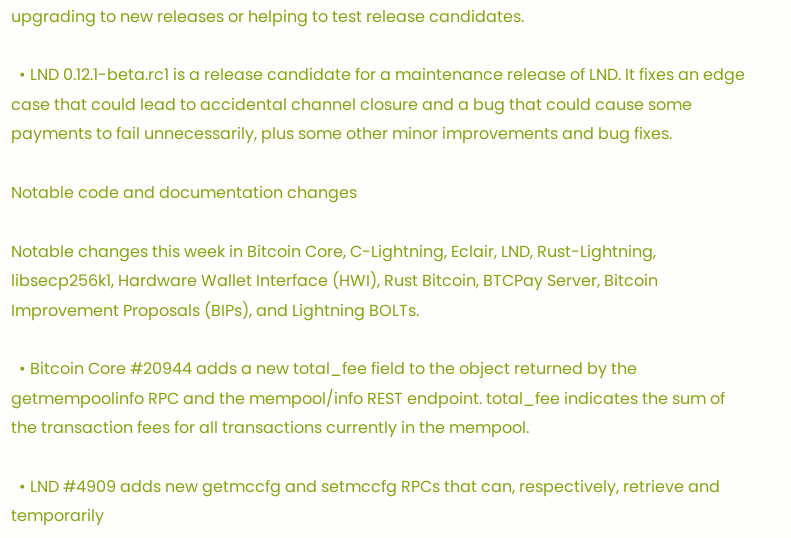upgrading to new releases or helping to test release candidates.

  • LND 0.12.1-beta.rc1 is a release candidate for a maintenance release of LND. It fixes an edge case that could lead to accidental channel closure and a bug that could cause some payments to fail unnecessarily, plus some other minor improvements and bug fixes.

Notable code and documentation changes

Notable changes this week in Bitcoin Core, C-Lightning, Eclair, LND, Rust-Lightning, libsecp256k1, Hardware Wallet Interface (HWI), Rust Bitcoin, BTCPay Server, Bitcoin Improvement Proposals (BIPs), and Lightning BOLTs.

  • Bitcoin Core #20944 adds a new total_fee field to the object returned by the getmempoolinfo RPC and the mempool/info REST endpoint. total_fee indicates the sum of the transaction fees for all transactions currently in the mempool.

  • LND #4909 adds new getmccfg and setmccfg RPCs that can, respectively, retrieve and temporarily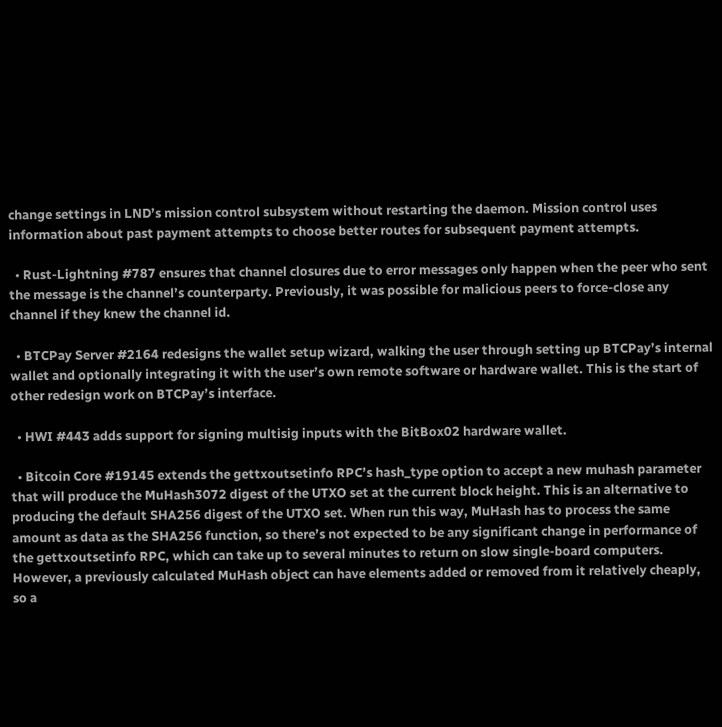change settings in LND’s mission control subsystem without restarting the daemon. Mission control uses information about past payment attempts to choose better routes for subsequent payment attempts.

  • Rust-Lightning #787 ensures that channel closures due to error messages only happen when the peer who sent the message is the channel’s counterparty. Previously, it was possible for malicious peers to force-close any channel if they knew the channel id.

  • BTCPay Server #2164 redesigns the wallet setup wizard, walking the user through setting up BTCPay’s internal wallet and optionally integrating it with the user’s own remote software or hardware wallet. This is the start of other redesign work on BTCPay’s interface.

  • HWI #443 adds support for signing multisig inputs with the BitBox02 hardware wallet.

  • Bitcoin Core #19145 extends the gettxoutsetinfo RPC’s hash_type option to accept a new muhash parameter that will produce the MuHash3072 digest of the UTXO set at the current block height. This is an alternative to producing the default SHA256 digest of the UTXO set. When run this way, MuHash has to process the same amount as data as the SHA256 function, so there’s not expected to be any significant change in performance of the gettxoutsetinfo RPC, which can take up to several minutes to return on slow single-board computers. However, a previously calculated MuHash object can have elements added or removed from it relatively cheaply, so a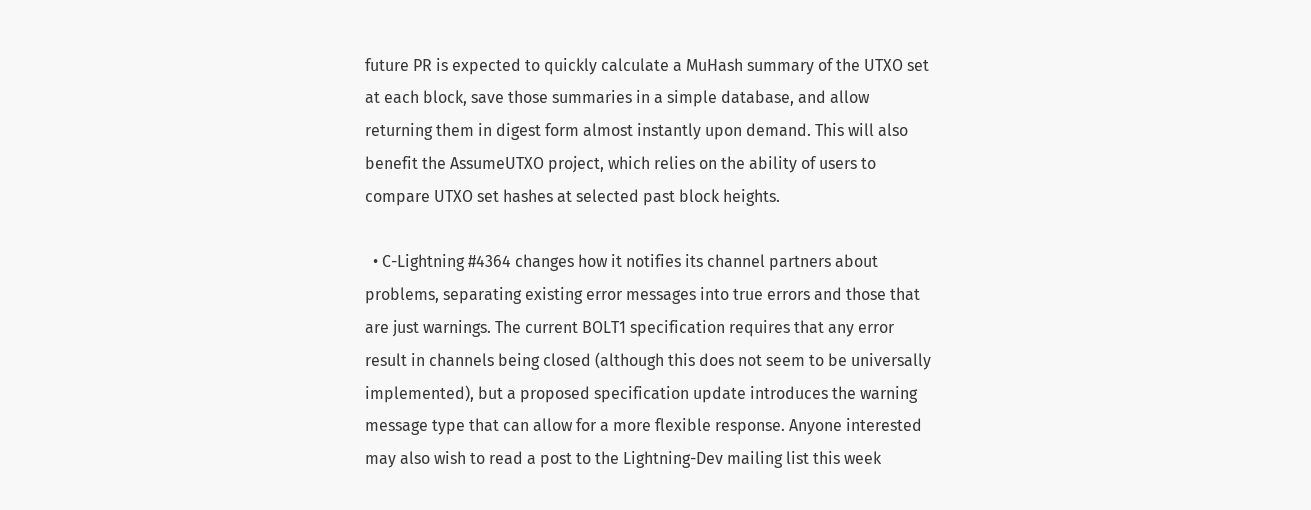future PR is expected to quickly calculate a MuHash summary of the UTXO set at each block, save those summaries in a simple database, and allow returning them in digest form almost instantly upon demand. This will also benefit the AssumeUTXO project, which relies on the ability of users to compare UTXO set hashes at selected past block heights.

  • C-Lightning #4364 changes how it notifies its channel partners about problems, separating existing error messages into true errors and those that are just warnings. The current BOLT1 specification requires that any error result in channels being closed (although this does not seem to be universally implemented), but a proposed specification update introduces the warning message type that can allow for a more flexible response. Anyone interested may also wish to read a post to the Lightning-Dev mailing list this week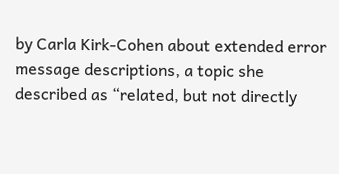by Carla Kirk-Cohen about extended error message descriptions, a topic she described as “related, but not directly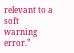relevant to a soft warning error.”